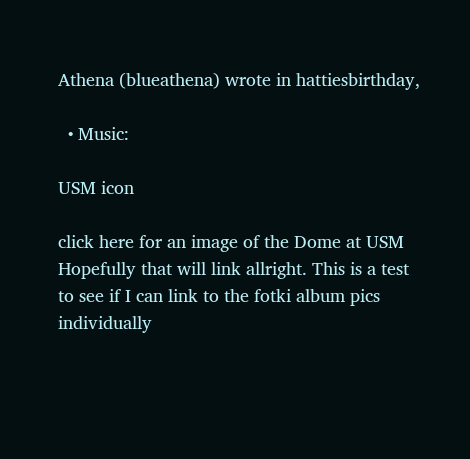Athena (blueathena) wrote in hattiesbirthday,

  • Music:

USM icon

click here for an image of the Dome at USM
Hopefully that will link allright. This is a test to see if I can link to the fotki album pics individually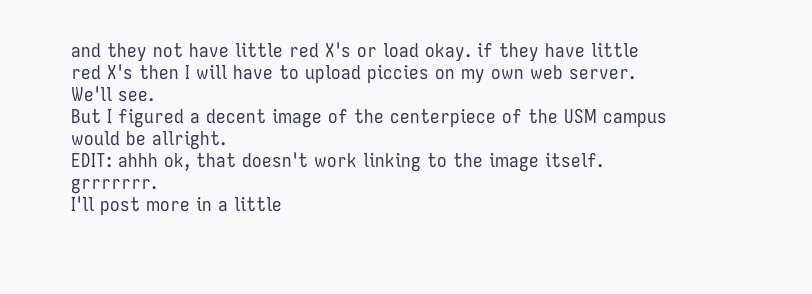and they not have little red X's or load okay. if they have little red X's then I will have to upload piccies on my own web server. We'll see.
But I figured a decent image of the centerpiece of the USM campus would be allright.
EDIT: ahhh ok, that doesn't work linking to the image itself. grrrrrrr.
I'll post more in a little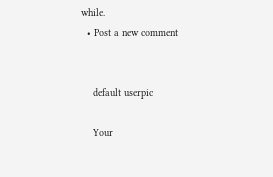while.
  • Post a new comment


    default userpic

    Your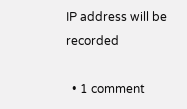IP address will be recorded

  • 1 comment